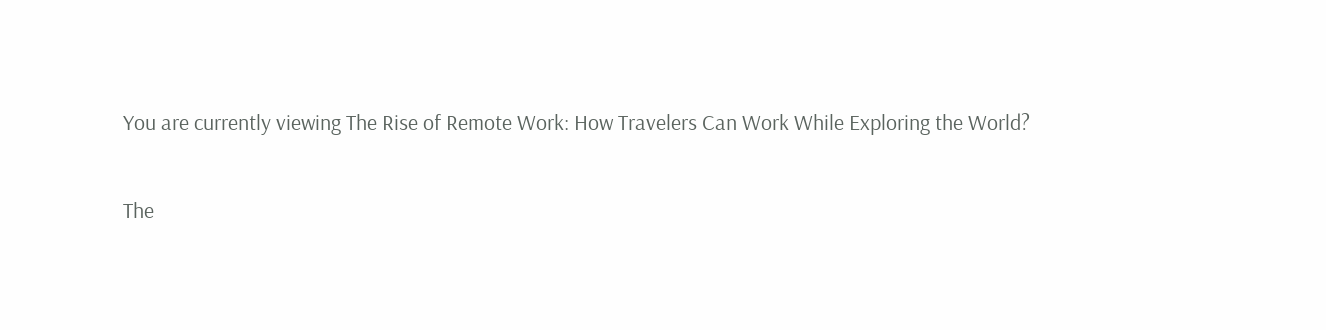You are currently viewing The Rise of Remote Work: How Travelers Can Work While Exploring the World?

The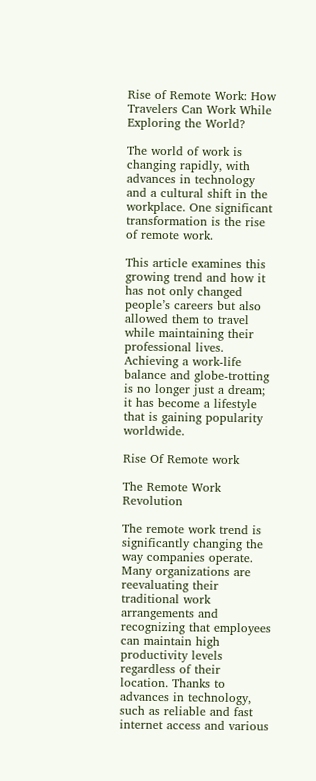Rise of Remote Work: How Travelers Can Work While Exploring the World?

The world of work is changing rapidly, with advances in technology and a cultural shift in the workplace. One significant transformation is the rise of remote work.

This article examines this growing trend and how it has not only changed people’s careers but also allowed them to travel while maintaining their professional lives. Achieving a work-life balance and globe-trotting is no longer just a dream; it has become a lifestyle that is gaining popularity worldwide.

Rise Of Remote work

The Remote Work Revolution

The remote work trend is significantly changing the way companies operate. Many organizations are reevaluating their traditional work arrangements and recognizing that employees can maintain high productivity levels regardless of their location. Thanks to advances in technology, such as reliable and fast internet access and various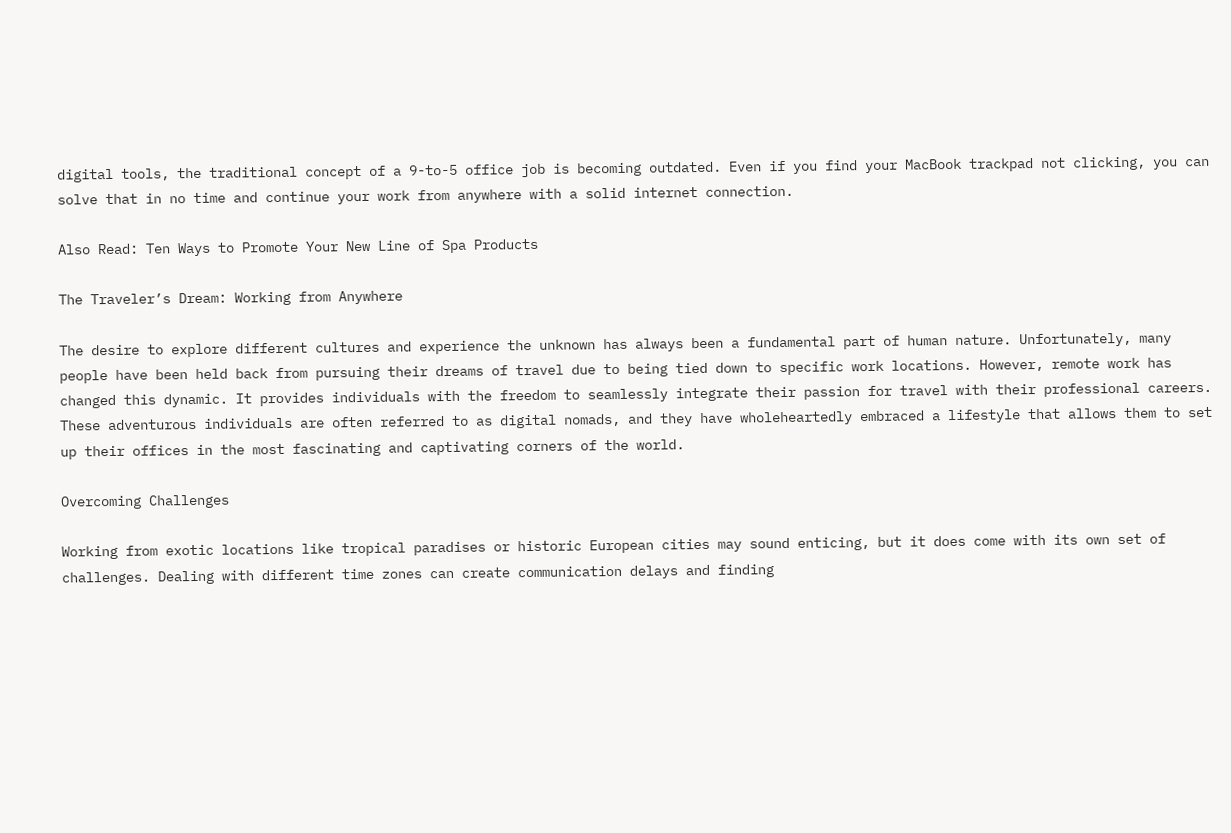digital tools, the traditional concept of a 9-to-5 office job is becoming outdated. Even if you find your MacBook trackpad not clicking, you can solve that in no time and continue your work from anywhere with a solid internet connection.

Also Read: Ten Ways to Promote Your New Line of Spa Products

The Traveler’s Dream: Working from Anywhere

The desire to explore different cultures and experience the unknown has always been a fundamental part of human nature. Unfortunately, many people have been held back from pursuing their dreams of travel due to being tied down to specific work locations. However, remote work has changed this dynamic. It provides individuals with the freedom to seamlessly integrate their passion for travel with their professional careers. These adventurous individuals are often referred to as digital nomads, and they have wholeheartedly embraced a lifestyle that allows them to set up their offices in the most fascinating and captivating corners of the world.

Overcoming Challenges

Working from exotic locations like tropical paradises or historic European cities may sound enticing, but it does come with its own set of challenges. Dealing with different time zones can create communication delays and finding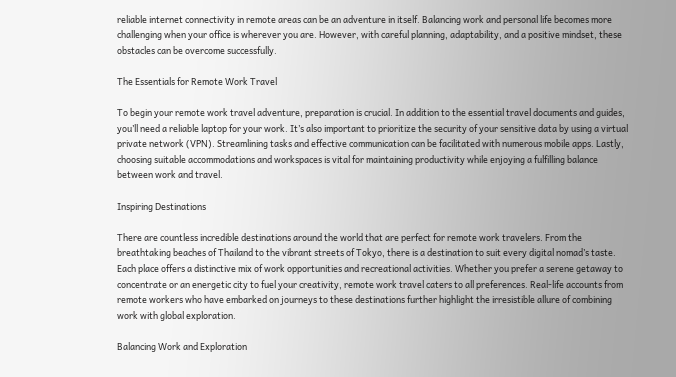reliable internet connectivity in remote areas can be an adventure in itself. Balancing work and personal life becomes more challenging when your office is wherever you are. However, with careful planning, adaptability, and a positive mindset, these obstacles can be overcome successfully.

The Essentials for Remote Work Travel

To begin your remote work travel adventure, preparation is crucial. In addition to the essential travel documents and guides, you’ll need a reliable laptop for your work. It’s also important to prioritize the security of your sensitive data by using a virtual private network (VPN). Streamlining tasks and effective communication can be facilitated with numerous mobile apps. Lastly, choosing suitable accommodations and workspaces is vital for maintaining productivity while enjoying a fulfilling balance between work and travel.

Inspiring Destinations

There are countless incredible destinations around the world that are perfect for remote work travelers. From the breathtaking beaches of Thailand to the vibrant streets of Tokyo, there is a destination to suit every digital nomad’s taste. Each place offers a distinctive mix of work opportunities and recreational activities. Whether you prefer a serene getaway to concentrate or an energetic city to fuel your creativity, remote work travel caters to all preferences. Real-life accounts from remote workers who have embarked on journeys to these destinations further highlight the irresistible allure of combining work with global exploration.

Balancing Work and Exploration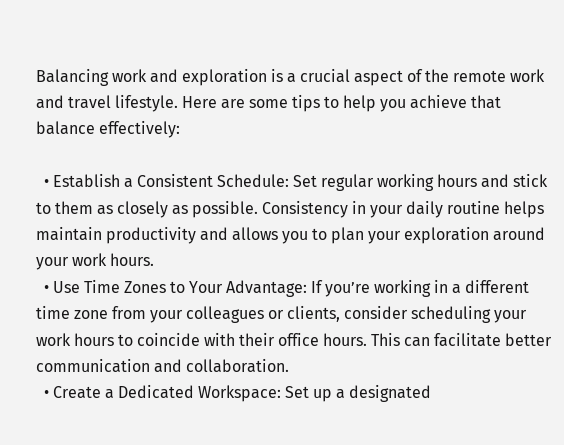Balancing work and exploration is a crucial aspect of the remote work and travel lifestyle. Here are some tips to help you achieve that balance effectively:

  • Establish a Consistent Schedule: Set regular working hours and stick to them as closely as possible. Consistency in your daily routine helps maintain productivity and allows you to plan your exploration around your work hours.
  • Use Time Zones to Your Advantage: If you’re working in a different time zone from your colleagues or clients, consider scheduling your work hours to coincide with their office hours. This can facilitate better communication and collaboration.
  • Create a Dedicated Workspace: Set up a designated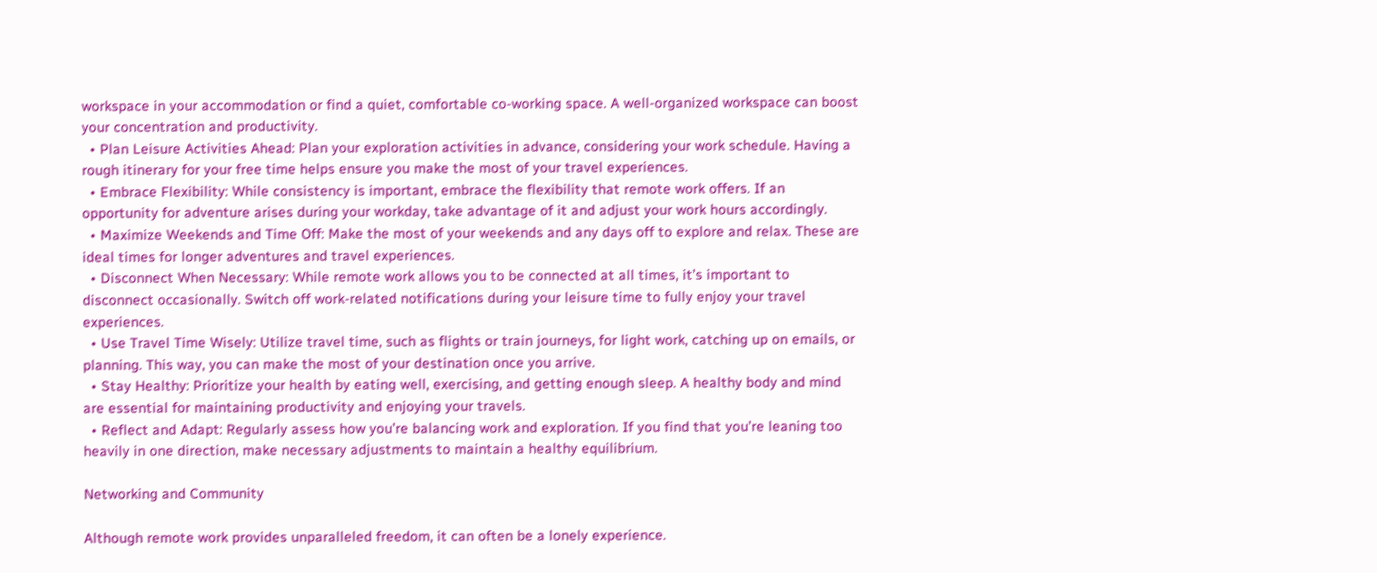workspace in your accommodation or find a quiet, comfortable co-working space. A well-organized workspace can boost your concentration and productivity.
  • Plan Leisure Activities Ahead: Plan your exploration activities in advance, considering your work schedule. Having a rough itinerary for your free time helps ensure you make the most of your travel experiences.
  • Embrace Flexibility: While consistency is important, embrace the flexibility that remote work offers. If an opportunity for adventure arises during your workday, take advantage of it and adjust your work hours accordingly.
  • Maximize Weekends and Time Off: Make the most of your weekends and any days off to explore and relax. These are ideal times for longer adventures and travel experiences.
  • Disconnect When Necessary: While remote work allows you to be connected at all times, it’s important to disconnect occasionally. Switch off work-related notifications during your leisure time to fully enjoy your travel experiences.
  • Use Travel Time Wisely: Utilize travel time, such as flights or train journeys, for light work, catching up on emails, or planning. This way, you can make the most of your destination once you arrive.
  • Stay Healthy: Prioritize your health by eating well, exercising, and getting enough sleep. A healthy body and mind are essential for maintaining productivity and enjoying your travels.
  • Reflect and Adapt: Regularly assess how you’re balancing work and exploration. If you find that you’re leaning too heavily in one direction, make necessary adjustments to maintain a healthy equilibrium.

Networking and Community

Although remote work provides unparalleled freedom, it can often be a lonely experience.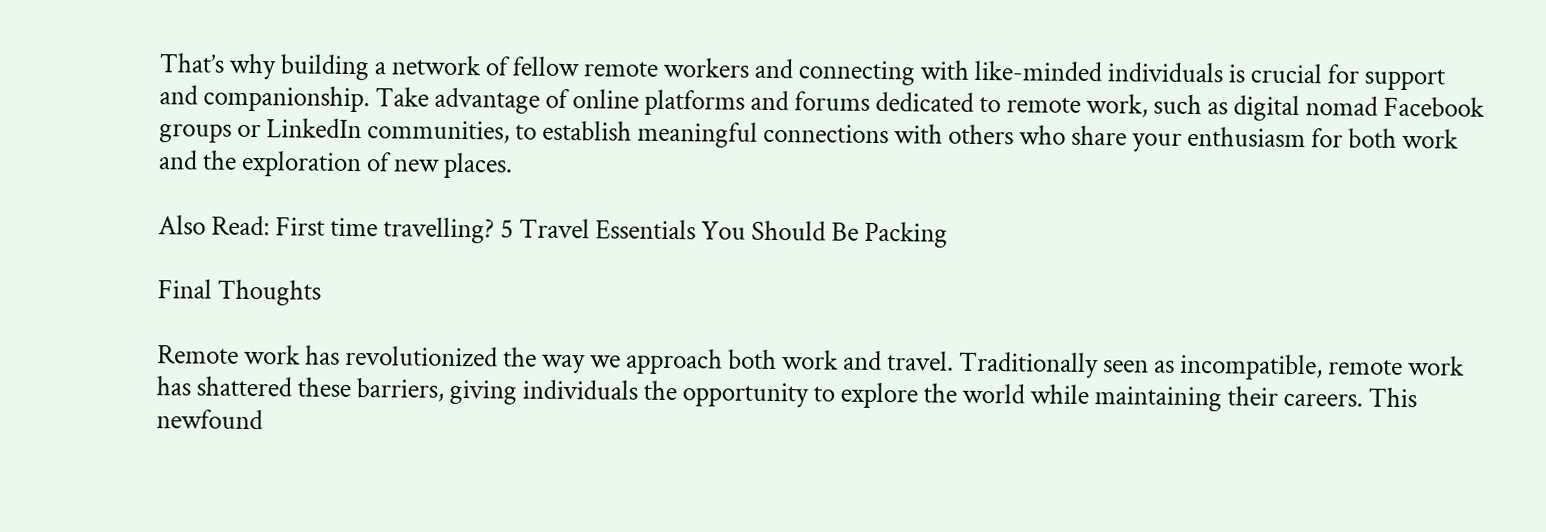That’s why building a network of fellow remote workers and connecting with like-minded individuals is crucial for support and companionship. Take advantage of online platforms and forums dedicated to remote work, such as digital nomad Facebook groups or LinkedIn communities, to establish meaningful connections with others who share your enthusiasm for both work and the exploration of new places.

Also Read: First time travelling? 5 Travel Essentials You Should Be Packing

Final Thoughts

Remote work has revolutionized the way we approach both work and travel. Traditionally seen as incompatible, remote work has shattered these barriers, giving individuals the opportunity to explore the world while maintaining their careers. This newfound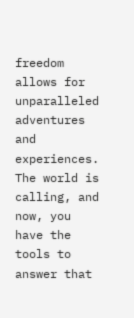freedom allows for unparalleled adventures and experiences. The world is calling, and now, you have the tools to answer that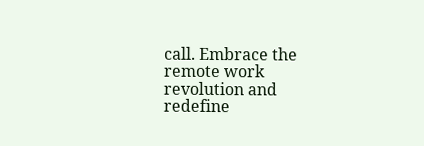call. Embrace the remote work revolution and redefine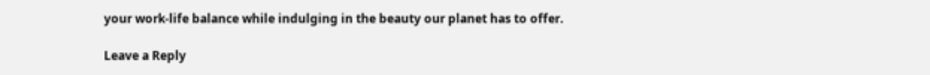your work-life balance while indulging in the beauty our planet has to offer.

Leave a Reply